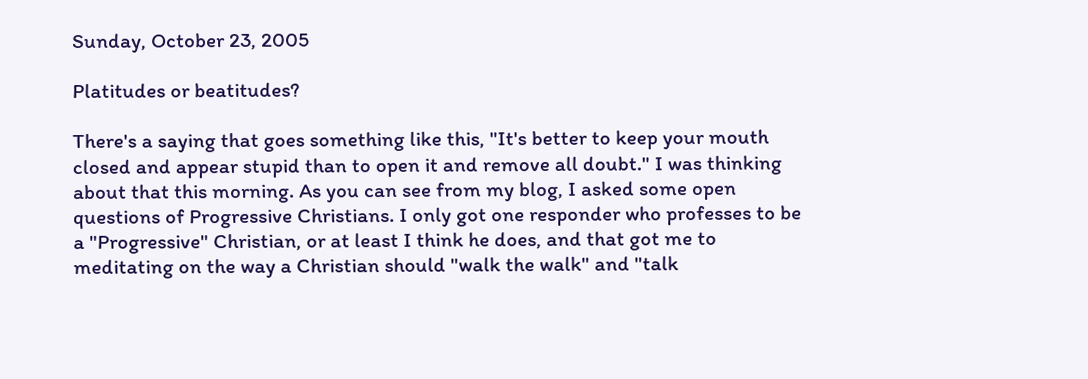Sunday, October 23, 2005

Platitudes or beatitudes?

There's a saying that goes something like this, "It's better to keep your mouth closed and appear stupid than to open it and remove all doubt." I was thinking about that this morning. As you can see from my blog, I asked some open questions of Progressive Christians. I only got one responder who professes to be a "Progressive" Christian, or at least I think he does, and that got me to meditating on the way a Christian should "walk the walk" and "talk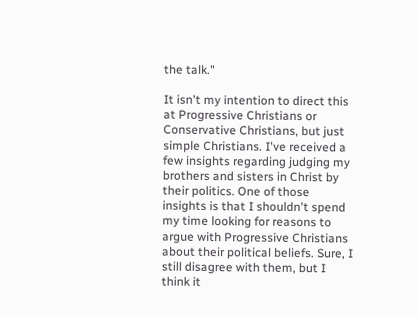the talk."

It isn't my intention to direct this at Progressive Christians or Conservative Christians, but just simple Christians. I've received a few insights regarding judging my brothers and sisters in Christ by their politics. One of those insights is that I shouldn't spend my time looking for reasons to argue with Progressive Christians about their political beliefs. Sure, I still disagree with them, but I think it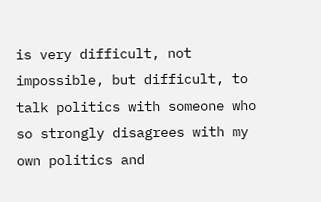is very difficult, not impossible, but difficult, to talk politics with someone who so strongly disagrees with my own politics and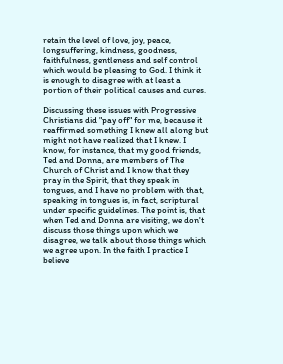retain the level of love, joy, peace, longsuffering, kindness, goodness, faithfulness, gentleness and self control which would be pleasing to God. I think it is enough to disagree with at least a portion of their political causes and cures.

Discussing these issues with Progressive Christians did "pay off" for me, because it reaffirmed something I knew all along but might not have realized that I knew. I know, for instance, that my good friends, Ted and Donna, are members of The Church of Christ and I know that they pray in the Spirit, that they speak in tongues, and I have no problem with that, speaking in tongues is, in fact, scriptural under specific guidelines. The point is, that when Ted and Donna are visiting, we don't discuss those things upon which we disagree, we talk about those things which we agree upon. In the faith I practice I believe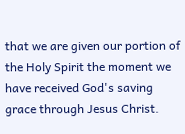that we are given our portion of the Holy Spirit the moment we have received God's saving grace through Jesus Christ.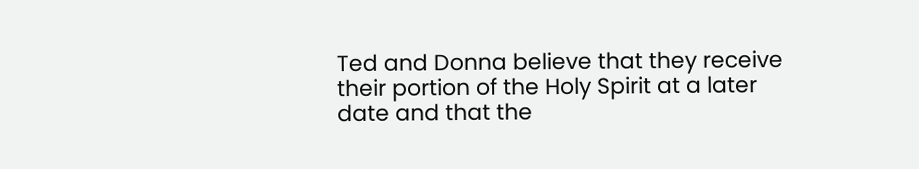Ted and Donna believe that they receive their portion of the Holy Spirit at a later date and that the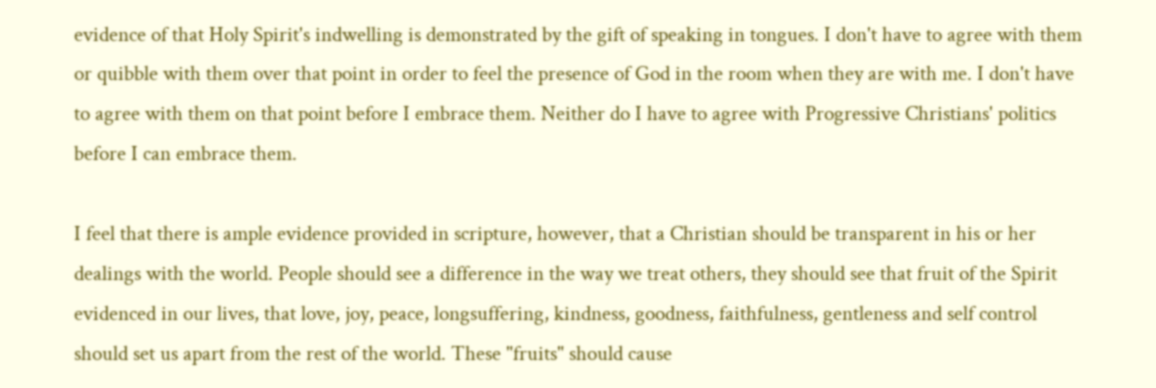evidence of that Holy Spirit's indwelling is demonstrated by the gift of speaking in tongues. I don't have to agree with them or quibble with them over that point in order to feel the presence of God in the room when they are with me. I don't have to agree with them on that point before I embrace them. Neither do I have to agree with Progressive Christians' politics before I can embrace them.

I feel that there is ample evidence provided in scripture, however, that a Christian should be transparent in his or her dealings with the world. People should see a difference in the way we treat others, they should see that fruit of the Spirit evidenced in our lives, that love, joy, peace, longsuffering, kindness, goodness, faithfulness, gentleness and self control should set us apart from the rest of the world. These "fruits" should cause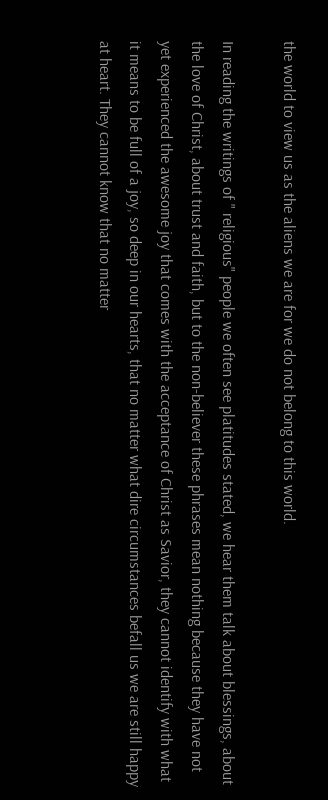the world to view us as the aliens we are for we do not belong to this world.

In reading the writings of " religious" people we often see platitudes stated, we hear them talk about blessings, about the love of Christ, about trust and faith, but to the non-believer these phrases mean nothing because they have not yet experienced the awesome joy that comes with the acceptance of Christ as Savior, they cannot identify with what it means to be full of a joy, so deep in our hearts, that no matter what dire circumstances befall us we are still happy at heart. They cannot know that no matter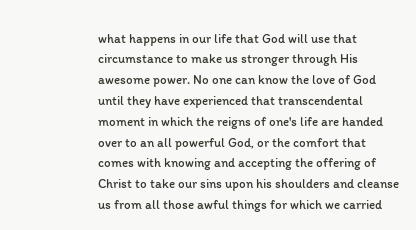what happens in our life that God will use that circumstance to make us stronger through His awesome power. No one can know the love of God until they have experienced that transcendental moment in which the reigns of one's life are handed over to an all powerful God, or the comfort that comes with knowing and accepting the offering of Christ to take our sins upon his shoulders and cleanse us from all those awful things for which we carried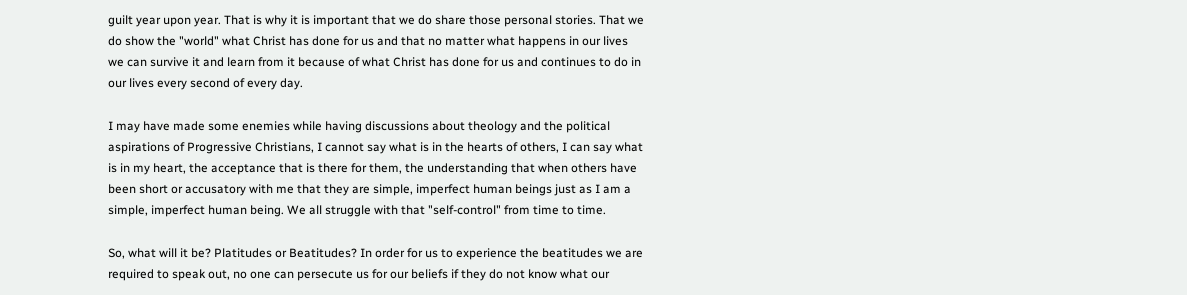guilt year upon year. That is why it is important that we do share those personal stories. That we do show the "world" what Christ has done for us and that no matter what happens in our lives we can survive it and learn from it because of what Christ has done for us and continues to do in our lives every second of every day.

I may have made some enemies while having discussions about theology and the political aspirations of Progressive Christians, I cannot say what is in the hearts of others, I can say what is in my heart, the acceptance that is there for them, the understanding that when others have been short or accusatory with me that they are simple, imperfect human beings just as I am a simple, imperfect human being. We all struggle with that "self-control" from time to time.

So, what will it be? Platitudes or Beatitudes? In order for us to experience the beatitudes we are required to speak out, no one can persecute us for our beliefs if they do not know what our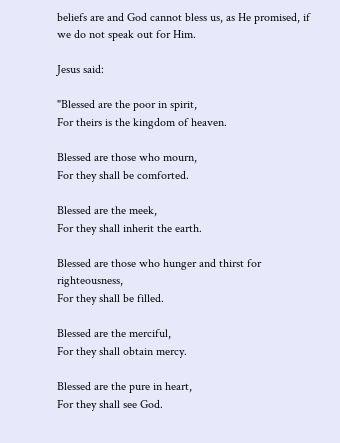beliefs are and God cannot bless us, as He promised, if we do not speak out for Him.

Jesus said:

"Blessed are the poor in spirit,
For theirs is the kingdom of heaven.

Blessed are those who mourn,
For they shall be comforted.

Blessed are the meek,
For they shall inherit the earth.

Blessed are those who hunger and thirst for righteousness,
For they shall be filled.

Blessed are the merciful,
For they shall obtain mercy.

Blessed are the pure in heart,
For they shall see God.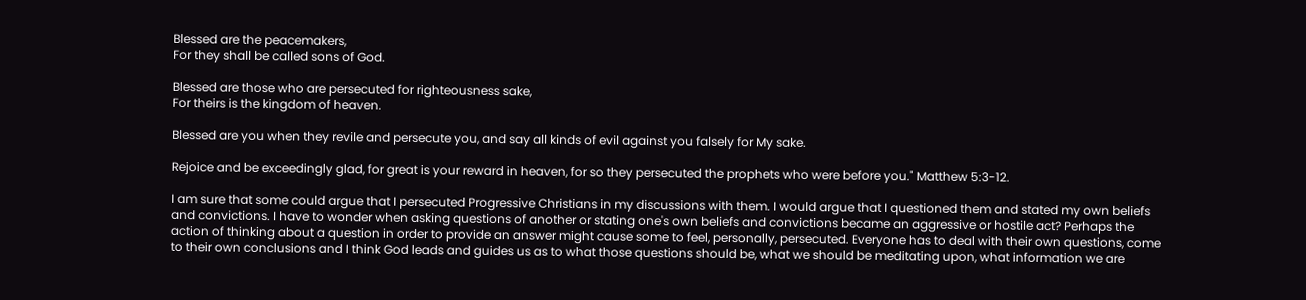Blessed are the peacemakers,
For they shall be called sons of God.

Blessed are those who are persecuted for righteousness sake,
For theirs is the kingdom of heaven.

Blessed are you when they revile and persecute you, and say all kinds of evil against you falsely for My sake.

Rejoice and be exceedingly glad, for great is your reward in heaven, for so they persecuted the prophets who were before you." Matthew 5:3-12.

I am sure that some could argue that I persecuted Progressive Christians in my discussions with them. I would argue that I questioned them and stated my own beliefs and convictions. I have to wonder when asking questions of another or stating one's own beliefs and convictions became an aggressive or hostile act? Perhaps the action of thinking about a question in order to provide an answer might cause some to feel, personally, persecuted. Everyone has to deal with their own questions, come to their own conclusions and I think God leads and guides us as to what those questions should be, what we should be meditating upon, what information we are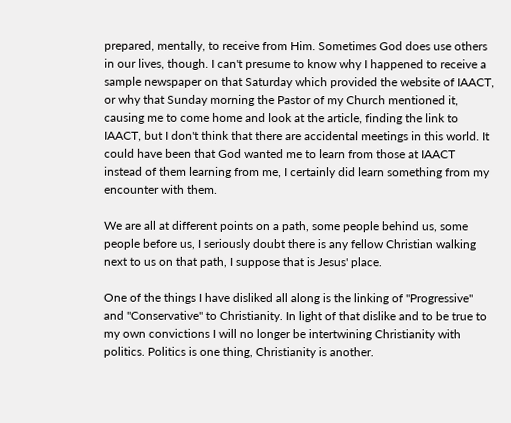prepared, mentally, to receive from Him. Sometimes God does use others in our lives, though. I can't presume to know why I happened to receive a sample newspaper on that Saturday which provided the website of IAACT, or why that Sunday morning the Pastor of my Church mentioned it, causing me to come home and look at the article, finding the link to IAACT, but I don't think that there are accidental meetings in this world. It could have been that God wanted me to learn from those at IAACT instead of them learning from me, I certainly did learn something from my encounter with them.

We are all at different points on a path, some people behind us, some people before us, I seriously doubt there is any fellow Christian walking next to us on that path, I suppose that is Jesus' place.

One of the things I have disliked all along is the linking of "Progressive" and "Conservative" to Christianity. In light of that dislike and to be true to my own convictions I will no longer be intertwining Christianity with politics. Politics is one thing, Christianity is another.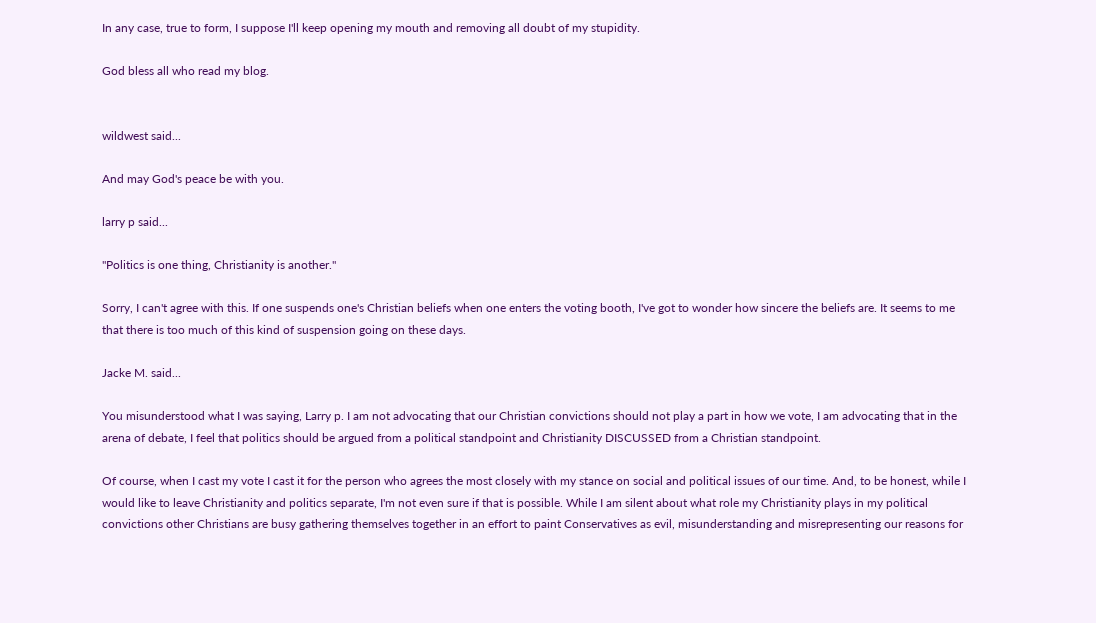In any case, true to form, I suppose I'll keep opening my mouth and removing all doubt of my stupidity.

God bless all who read my blog.


wildwest said...

And may God's peace be with you.

larry p said...

"Politics is one thing, Christianity is another."

Sorry, I can't agree with this. If one suspends one's Christian beliefs when one enters the voting booth, I've got to wonder how sincere the beliefs are. It seems to me that there is too much of this kind of suspension going on these days.

Jacke M. said...

You misunderstood what I was saying, Larry p. I am not advocating that our Christian convictions should not play a part in how we vote, I am advocating that in the arena of debate, I feel that politics should be argued from a political standpoint and Christianity DISCUSSED from a Christian standpoint.

Of course, when I cast my vote I cast it for the person who agrees the most closely with my stance on social and political issues of our time. And, to be honest, while I would like to leave Christianity and politics separate, I'm not even sure if that is possible. While I am silent about what role my Christianity plays in my political convictions other Christians are busy gathering themselves together in an effort to paint Conservatives as evil, misunderstanding and misrepresenting our reasons for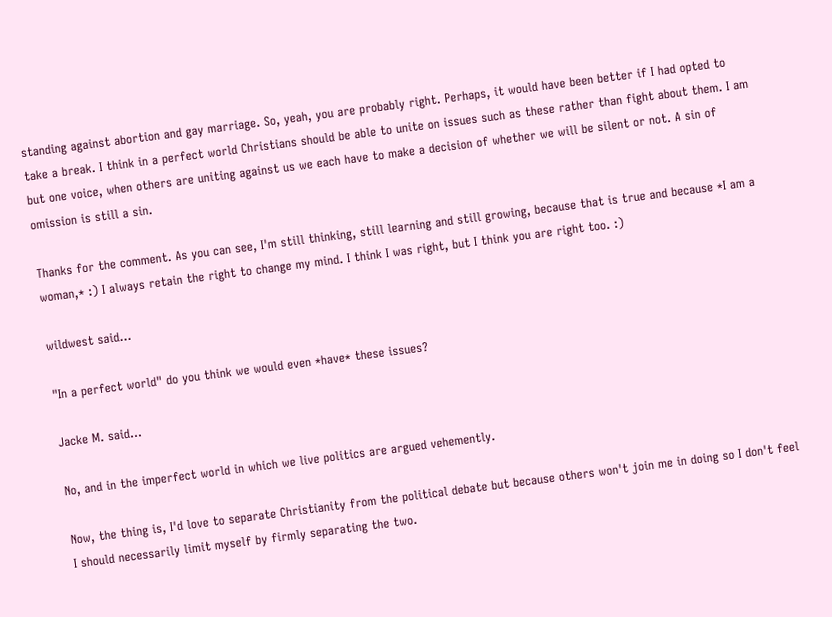standing against abortion and gay marriage. So, yeah, you are probably right. Perhaps, it would have been better if I had opted to take a break. I think in a perfect world Christians should be able to unite on issues such as these rather than fight about them. I am but one voice, when others are uniting against us we each have to make a decision of whether we will be silent or not. A sin of omission is still a sin.

Thanks for the comment. As you can see, I'm still thinking, still learning and still growing, because that is true and because *I am a woman,* :) I always retain the right to change my mind. I think I was right, but I think you are right too. :)

wildwest said...

"In a perfect world" do you think we would even *have* these issues?

Jacke M. said...

No, and in the imperfect world in which we live politics are argued vehemently.

Now, the thing is, I'd love to separate Christianity from the political debate but because others won't join me in doing so I don't feel I should necessarily limit myself by firmly separating the two.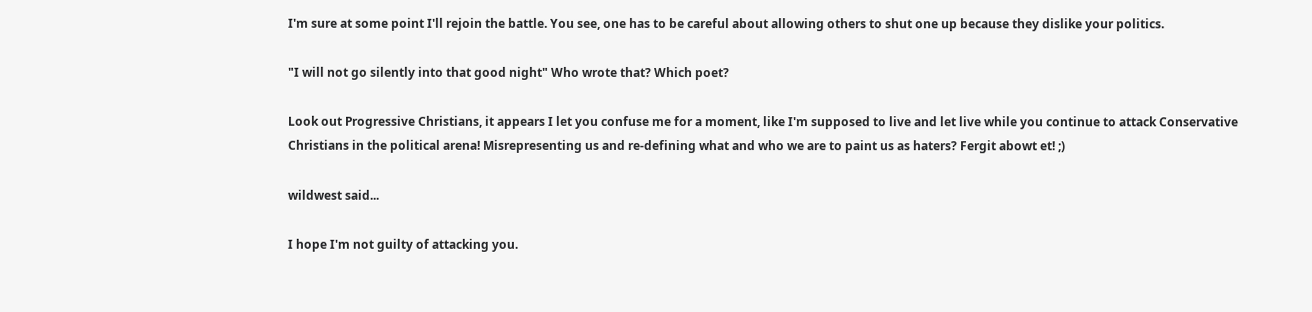I'm sure at some point I'll rejoin the battle. You see, one has to be careful about allowing others to shut one up because they dislike your politics.

"I will not go silently into that good night" Who wrote that? Which poet?

Look out Progressive Christians, it appears I let you confuse me for a moment, like I'm supposed to live and let live while you continue to attack Conservative Christians in the political arena! Misrepresenting us and re-defining what and who we are to paint us as haters? Fergit abowt et! ;)

wildwest said...

I hope I'm not guilty of attacking you.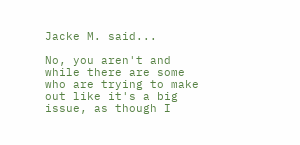Jacke M. said...

No, you aren't and while there are some who are trying to make out like it's a big issue, as though I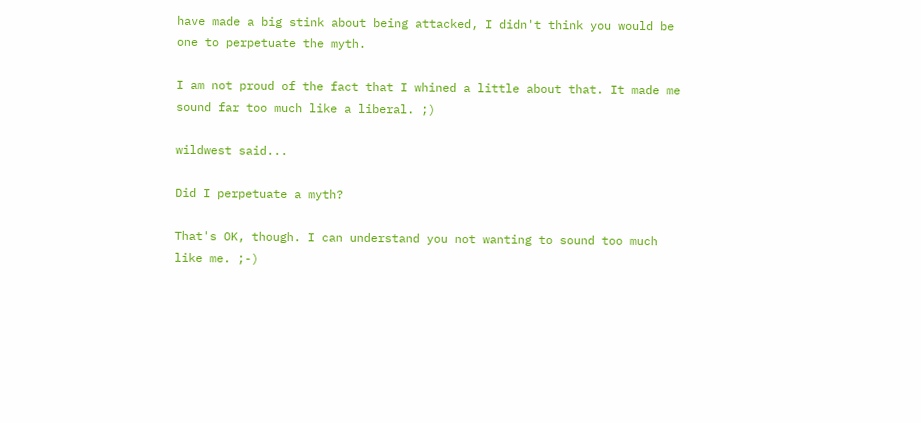have made a big stink about being attacked, I didn't think you would be one to perpetuate the myth.

I am not proud of the fact that I whined a little about that. It made me sound far too much like a liberal. ;)

wildwest said...

Did I perpetuate a myth?

That's OK, though. I can understand you not wanting to sound too much like me. ;-)